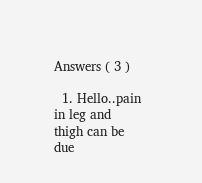Answers ( 3 )

  1. Hello..pain in leg and thigh can be due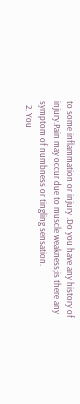to some inflammation or injury .Do you have any history of injury.Pain may occur due to muscle weakness;is there any symptom of numbness or tingling sensation.
  2. You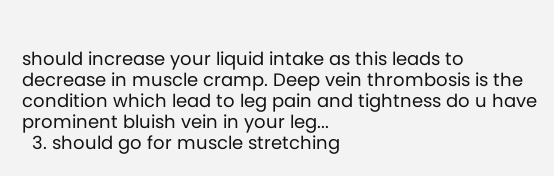should increase your liquid intake as this leads to decrease in muscle cramp. Deep vein thrombosis is the condition which lead to leg pain and tightness do u have prominent bluish vein in your leg...
  3. should go for muscle stretching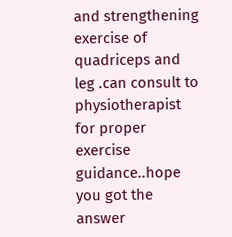and strengthening exercise of quadriceps and leg .can consult to physiotherapist for proper exercise guidance..hope you got the answer